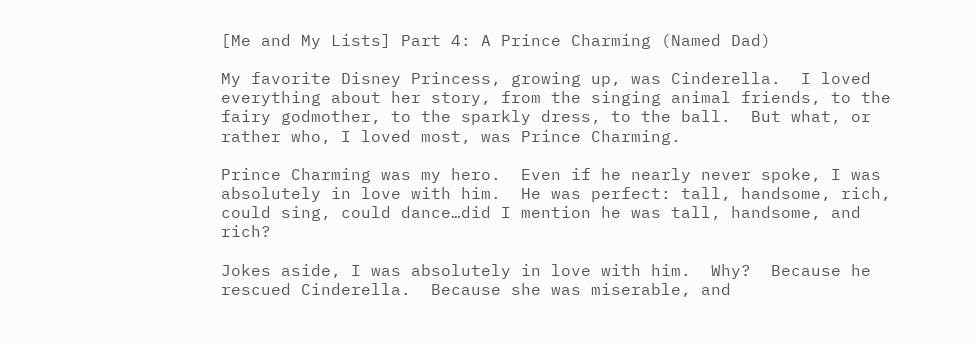[Me and My Lists] Part 4: A Prince Charming (Named Dad)

My favorite Disney Princess, growing up, was Cinderella.  I loved everything about her story, from the singing animal friends, to the fairy godmother, to the sparkly dress, to the ball.  But what, or rather who, I loved most, was Prince Charming.

Prince Charming was my hero.  Even if he nearly never spoke, I was absolutely in love with him.  He was perfect: tall, handsome, rich, could sing, could dance…did I mention he was tall, handsome, and rich?

Jokes aside, I was absolutely in love with him.  Why?  Because he rescued Cinderella.  Because she was miserable, and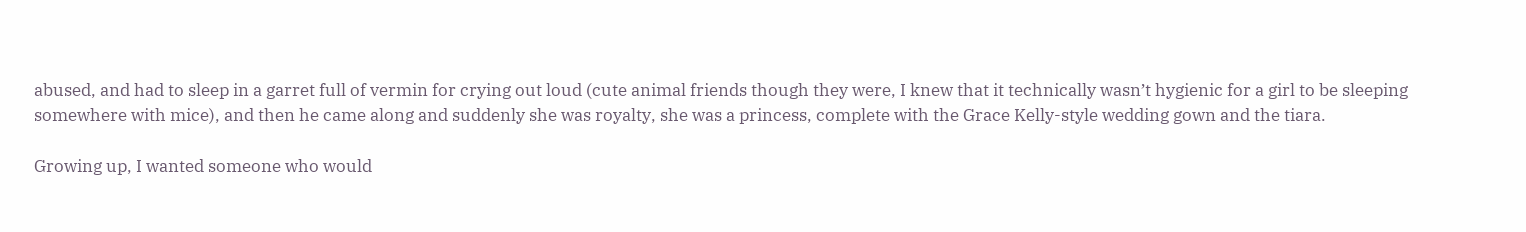abused, and had to sleep in a garret full of vermin for crying out loud (cute animal friends though they were, I knew that it technically wasn’t hygienic for a girl to be sleeping somewhere with mice), and then he came along and suddenly she was royalty, she was a princess, complete with the Grace Kelly-style wedding gown and the tiara.

Growing up, I wanted someone who would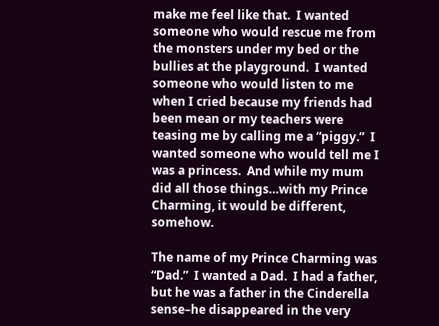make me feel like that.  I wanted someone who would rescue me from the monsters under my bed or the bullies at the playground.  I wanted someone who would listen to me when I cried because my friends had been mean or my teachers were teasing me by calling me a “piggy.”  I wanted someone who would tell me I was a princess.  And while my mum did all those things…with my Prince Charming, it would be different, somehow.

The name of my Prince Charming was “Dad.”  I wanted a Dad.  I had a father, but he was a father in the Cinderella sense–he disappeared in the very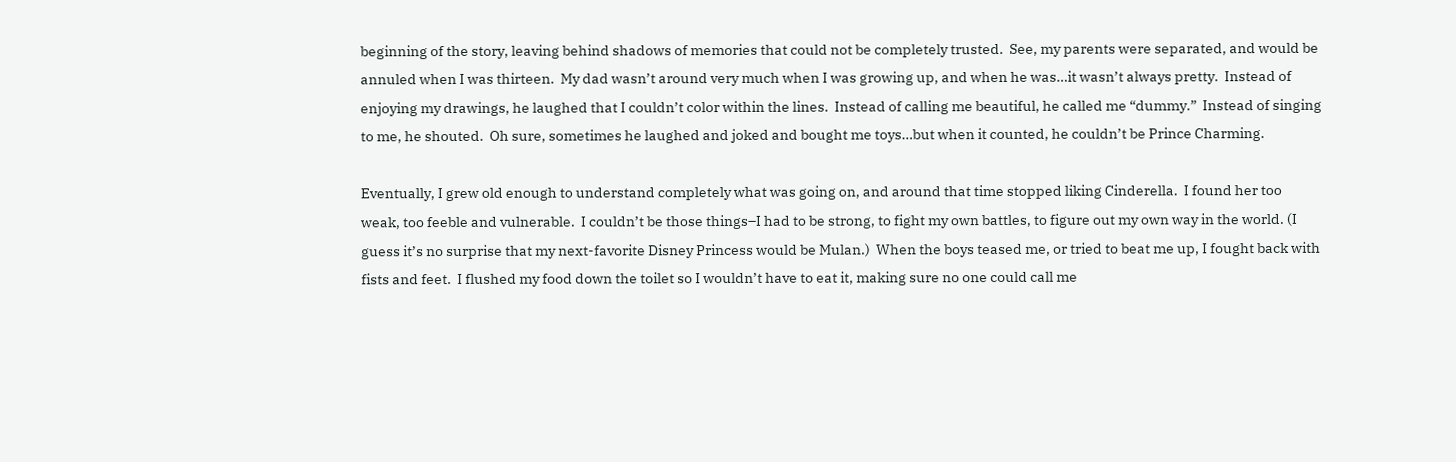beginning of the story, leaving behind shadows of memories that could not be completely trusted.  See, my parents were separated, and would be annuled when I was thirteen.  My dad wasn’t around very much when I was growing up, and when he was…it wasn’t always pretty.  Instead of enjoying my drawings, he laughed that I couldn’t color within the lines.  Instead of calling me beautiful, he called me “dummy.”  Instead of singing to me, he shouted.  Oh sure, sometimes he laughed and joked and bought me toys…but when it counted, he couldn’t be Prince Charming.

Eventually, I grew old enough to understand completely what was going on, and around that time stopped liking Cinderella.  I found her too weak, too feeble and vulnerable.  I couldn’t be those things–I had to be strong, to fight my own battles, to figure out my own way in the world. (I guess it’s no surprise that my next-favorite Disney Princess would be Mulan.)  When the boys teased me, or tried to beat me up, I fought back with fists and feet.  I flushed my food down the toilet so I wouldn’t have to eat it, making sure no one could call me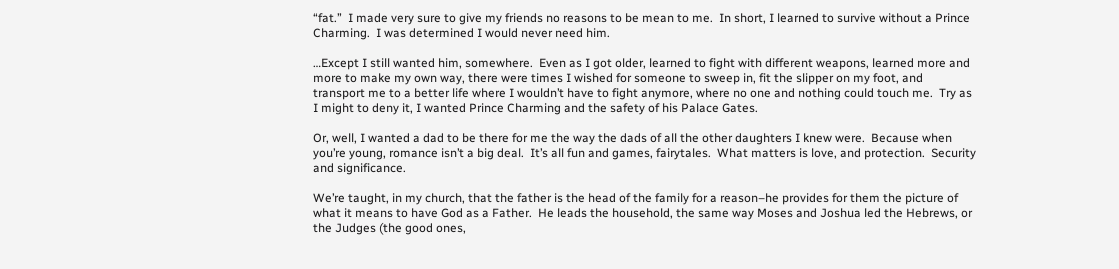“fat.”  I made very sure to give my friends no reasons to be mean to me.  In short, I learned to survive without a Prince Charming.  I was determined I would never need him.

…Except I still wanted him, somewhere.  Even as I got older, learned to fight with different weapons, learned more and more to make my own way, there were times I wished for someone to sweep in, fit the slipper on my foot, and transport me to a better life where I wouldn’t have to fight anymore, where no one and nothing could touch me.  Try as I might to deny it, I wanted Prince Charming and the safety of his Palace Gates.

Or, well, I wanted a dad to be there for me the way the dads of all the other daughters I knew were.  Because when you’re young, romance isn’t a big deal.  It’s all fun and games, fairytales.  What matters is love, and protection.  Security and significance.

We’re taught, in my church, that the father is the head of the family for a reason–he provides for them the picture of what it means to have God as a Father.  He leads the household, the same way Moses and Joshua led the Hebrews, or the Judges (the good ones,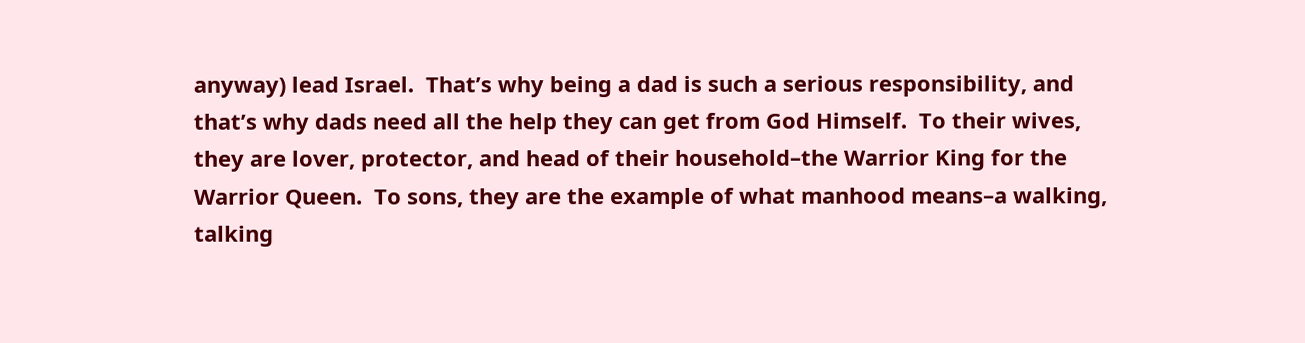anyway) lead Israel.  That’s why being a dad is such a serious responsibility, and that’s why dads need all the help they can get from God Himself.  To their wives, they are lover, protector, and head of their household–the Warrior King for the Warrior Queen.  To sons, they are the example of what manhood means–a walking, talking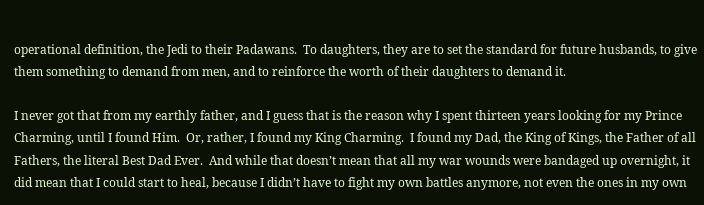operational definition, the Jedi to their Padawans.  To daughters, they are to set the standard for future husbands, to give them something to demand from men, and to reinforce the worth of their daughters to demand it.

I never got that from my earthly father, and I guess that is the reason why I spent thirteen years looking for my Prince Charming, until I found Him.  Or, rather, I found my King Charming.  I found my Dad, the King of Kings, the Father of all Fathers, the literal Best Dad Ever.  And while that doesn’t mean that all my war wounds were bandaged up overnight, it did mean that I could start to heal, because I didn’t have to fight my own battles anymore, not even the ones in my own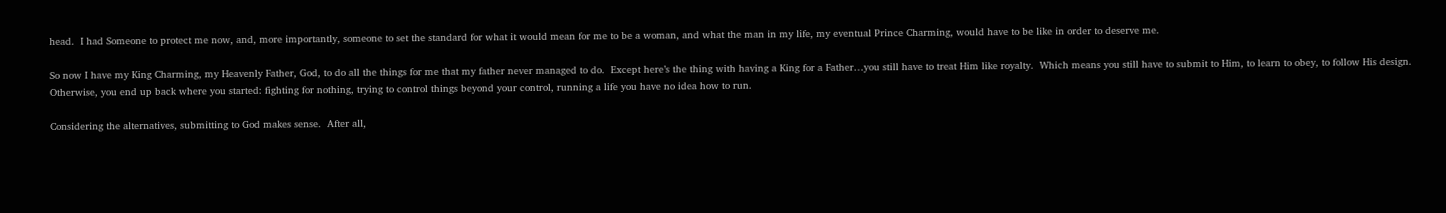head.  I had Someone to protect me now, and, more importantly, someone to set the standard for what it would mean for me to be a woman, and what the man in my life, my eventual Prince Charming, would have to be like in order to deserve me.

So now I have my King Charming, my Heavenly Father, God, to do all the things for me that my father never managed to do.  Except here’s the thing with having a King for a Father…you still have to treat Him like royalty.  Which means you still have to submit to Him, to learn to obey, to follow His design.  Otherwise, you end up back where you started: fighting for nothing, trying to control things beyond your control, running a life you have no idea how to run.

Considering the alternatives, submitting to God makes sense.  After all,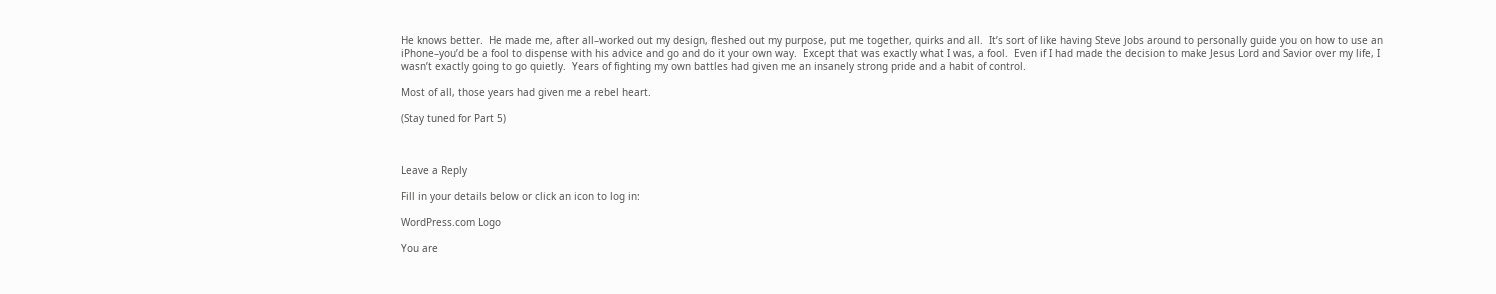He knows better.  He made me, after all–worked out my design, fleshed out my purpose, put me together, quirks and all.  It’s sort of like having Steve Jobs around to personally guide you on how to use an iPhone–you’d be a fool to dispense with his advice and go and do it your own way.  Except that was exactly what I was, a fool.  Even if I had made the decision to make Jesus Lord and Savior over my life, I wasn’t exactly going to go quietly.  Years of fighting my own battles had given me an insanely strong pride and a habit of control.

Most of all, those years had given me a rebel heart.

(Stay tuned for Part 5)



Leave a Reply

Fill in your details below or click an icon to log in:

WordPress.com Logo

You are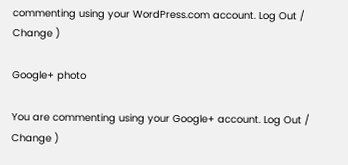commenting using your WordPress.com account. Log Out /  Change )

Google+ photo

You are commenting using your Google+ account. Log Out /  Change )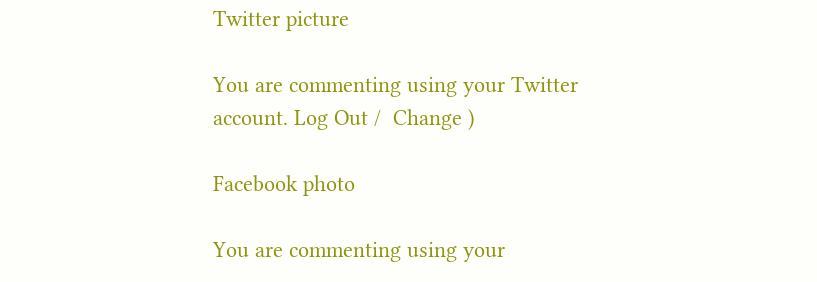Twitter picture

You are commenting using your Twitter account. Log Out /  Change )

Facebook photo

You are commenting using your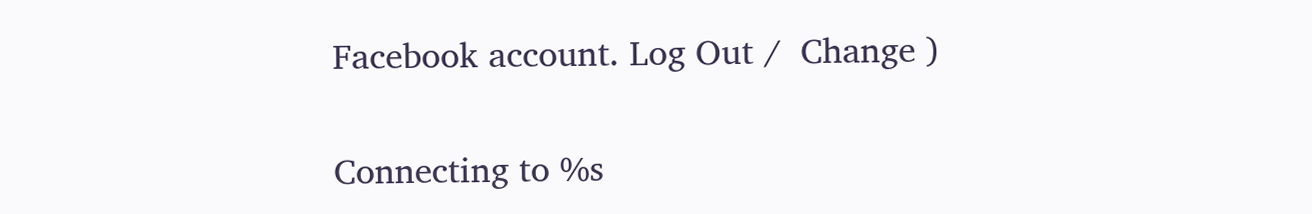Facebook account. Log Out /  Change )


Connecting to %s